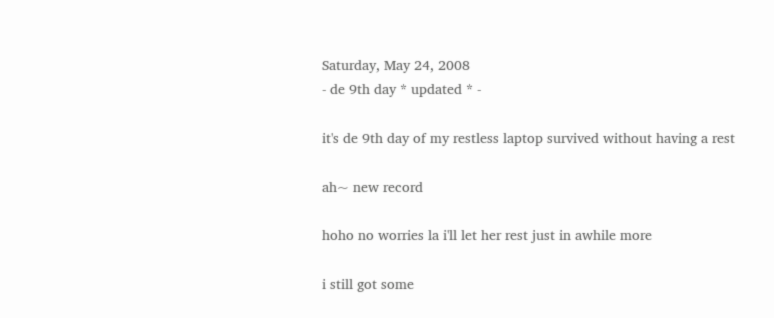Saturday, May 24, 2008
- de 9th day * updated * -

it's de 9th day of my restless laptop survived without having a rest

ah~ new record

hoho no worries la i'll let her rest just in awhile more

i still got some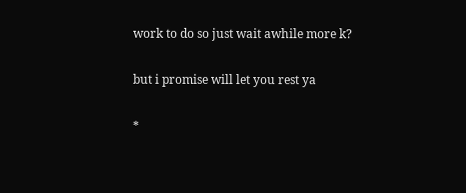work to do so just wait awhile more k?

but i promise will let you rest ya

*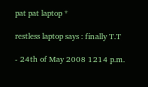pat pat laptop *

restless laptop says : finally T.T

- 24th of May 2008 1214 p.m.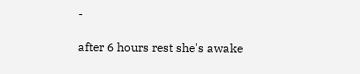-

after 6 hours rest she's awake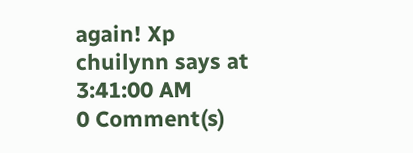again! Xp
chuilynn says at 3:41:00 AM
0 Comment(s)